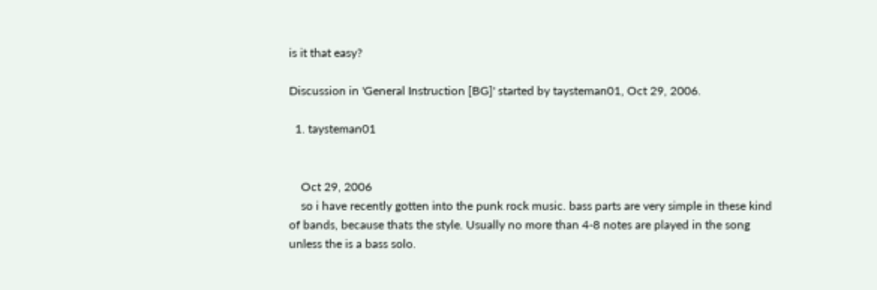is it that easy?

Discussion in 'General Instruction [BG]' started by taysteman01, Oct 29, 2006.

  1. taysteman01


    Oct 29, 2006
    so i have recently gotten into the punk rock music. bass parts are very simple in these kind of bands, because thats the style. Usually no more than 4-8 notes are played in the song unless the is a bass solo.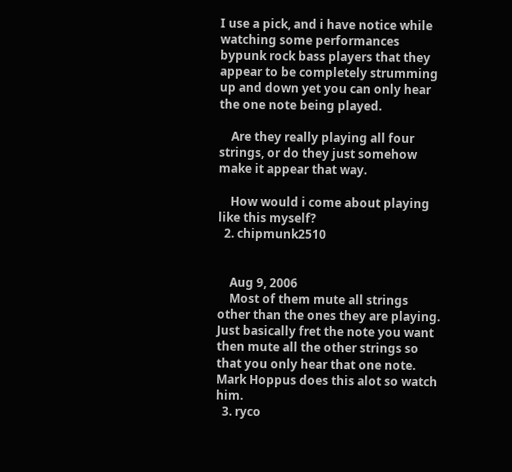I use a pick, and i have notice while watching some performances bypunk rock bass players that they appear to be completely strumming up and down yet you can only hear the one note being played.

    Are they really playing all four strings, or do they just somehow make it appear that way.

    How would i come about playing like this myself?
  2. chipmunk2510


    Aug 9, 2006
    Most of them mute all strings other than the ones they are playing. Just basically fret the note you want then mute all the other strings so that you only hear that one note. Mark Hoppus does this alot so watch him.
  3. ryco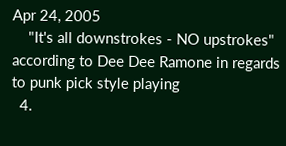Apr 24, 2005
    "It's all downstrokes - NO upstrokes" according to Dee Dee Ramone in regards to punk pick style playing
  4.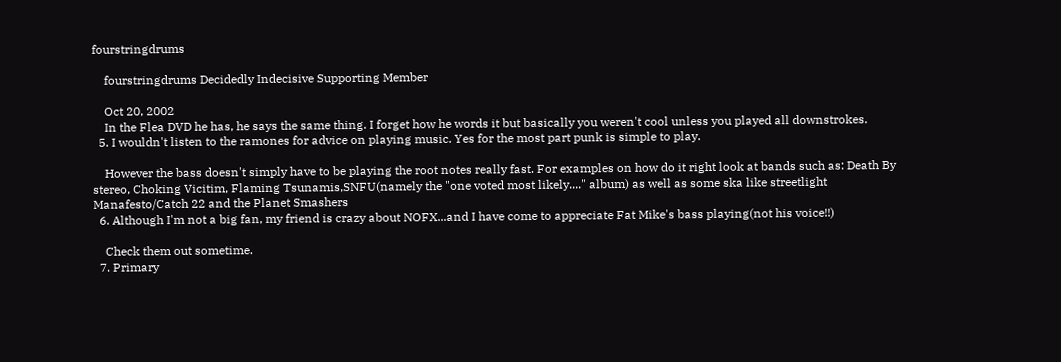fourstringdrums

    fourstringdrums Decidedly Indecisive Supporting Member

    Oct 20, 2002
    In the Flea DVD he has, he says the same thing. I forget how he words it but basically you weren't cool unless you played all downstrokes.
  5. I wouldn't listen to the ramones for advice on playing music. Yes for the most part punk is simple to play.

    However the bass doesn't simply have to be playing the root notes really fast. For examples on how do it right look at bands such as: Death By stereo, Choking Vicitim, Flaming Tsunamis,SNFU(namely the "one voted most likely...." album) as well as some ska like streetlight Manafesto/Catch 22 and the Planet Smashers
  6. Although I'm not a big fan, my friend is crazy about NOFX...and I have come to appreciate Fat Mike's bass playing(not his voice!!)

    Check them out sometime.
  7. Primary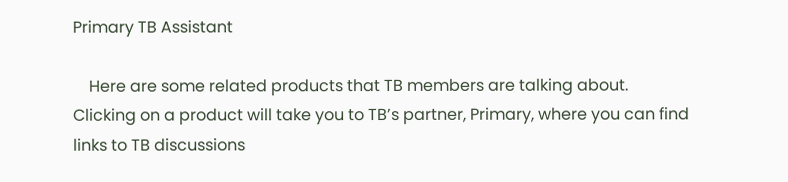Primary TB Assistant

    Here are some related products that TB members are talking about. Clicking on a product will take you to TB’s partner, Primary, where you can find links to TB discussions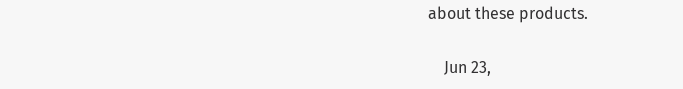about these products.

    Jun 23,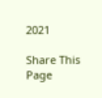2021

Share This Page